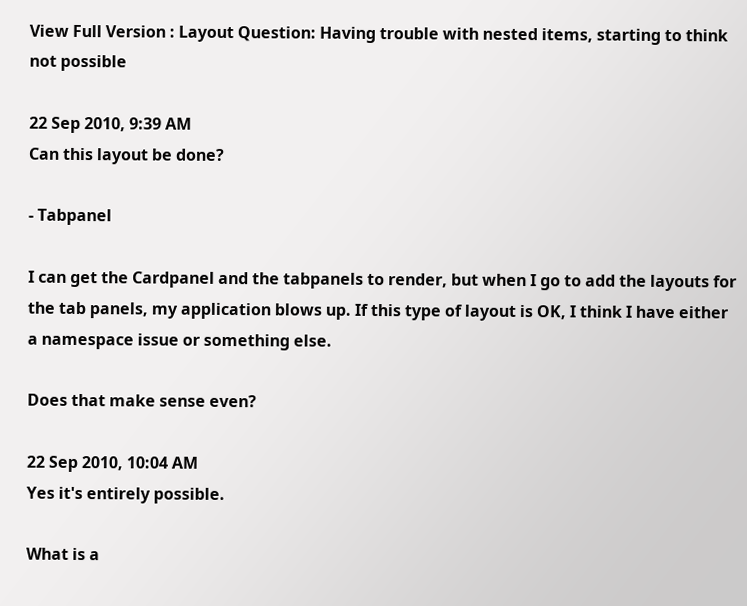View Full Version : Layout Question: Having trouble with nested items, starting to think not possible

22 Sep 2010, 9:39 AM
Can this layout be done?

- Tabpanel

I can get the Cardpanel and the tabpanels to render, but when I go to add the layouts for the tab panels, my application blows up. If this type of layout is OK, I think I have either a namespace issue or something else.

Does that make sense even?

22 Sep 2010, 10:04 AM
Yes it's entirely possible.

What is a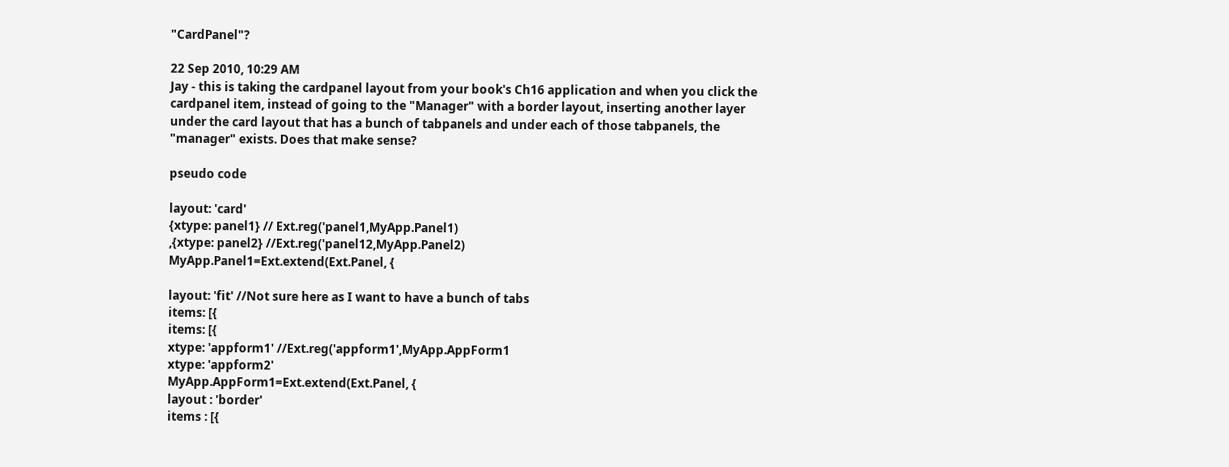"CardPanel"?

22 Sep 2010, 10:29 AM
Jay - this is taking the cardpanel layout from your book's Ch16 application and when you click the cardpanel item, instead of going to the "Manager" with a border layout, inserting another layer under the card layout that has a bunch of tabpanels and under each of those tabpanels, the "manager" exists. Does that make sense?

pseudo code

layout: 'card'
{xtype: panel1} // Ext.reg('panel1,MyApp.Panel1)
,{xtype: panel2} //Ext.reg('panel12,MyApp.Panel2)
MyApp.Panel1=Ext.extend(Ext.Panel, {

layout: 'fit' //Not sure here as I want to have a bunch of tabs
items: [{
items: [{
xtype: 'appform1' //Ext.reg('appform1',MyApp.AppForm1
xtype: 'appform2'
MyApp.AppForm1=Ext.extend(Ext.Panel, {
layout : 'border'
items : [{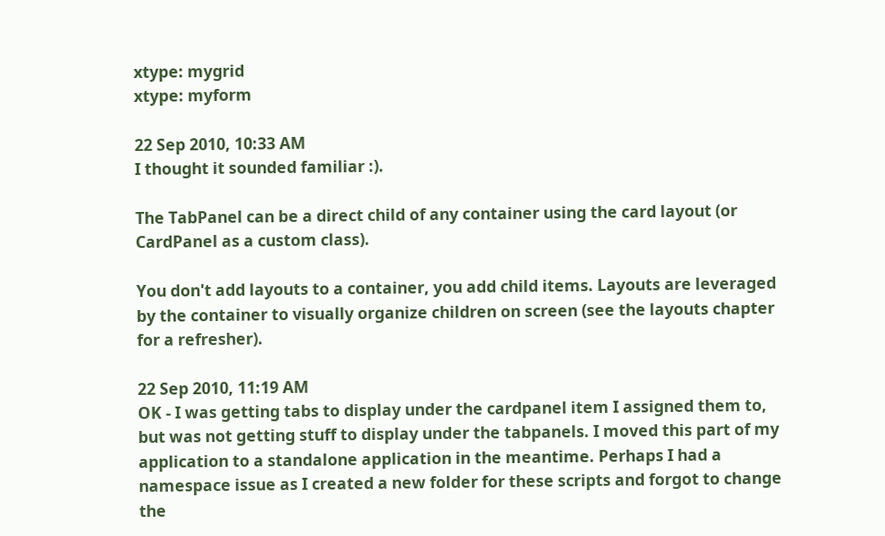xtype: mygrid
xtype: myform

22 Sep 2010, 10:33 AM
I thought it sounded familiar :).

The TabPanel can be a direct child of any container using the card layout (or CardPanel as a custom class).

You don't add layouts to a container, you add child items. Layouts are leveraged by the container to visually organize children on screen (see the layouts chapter for a refresher).

22 Sep 2010, 11:19 AM
OK - I was getting tabs to display under the cardpanel item I assigned them to, but was not getting stuff to display under the tabpanels. I moved this part of my application to a standalone application in the meantime. Perhaps I had a namespace issue as I created a new folder for these scripts and forgot to change the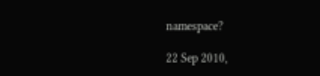namespace?

22 Sep 2010,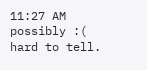11:27 AM
possibly :( hard to tell.